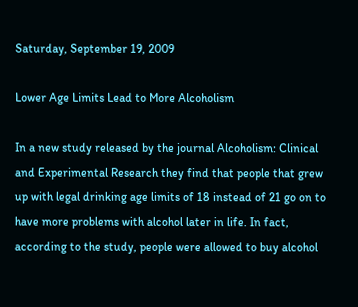Saturday, September 19, 2009

Lower Age Limits Lead to More Alcoholism

In a new study released by the journal Alcoholism: Clinical and Experimental Research they find that people that grew up with legal drinking age limits of 18 instead of 21 go on to have more problems with alcohol later in life. In fact, according to the study, people were allowed to buy alcohol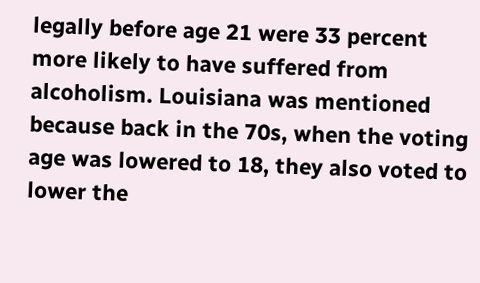legally before age 21 were 33 percent more likely to have suffered from alcoholism. Louisiana was mentioned because back in the 70s, when the voting age was lowered to 18, they also voted to lower the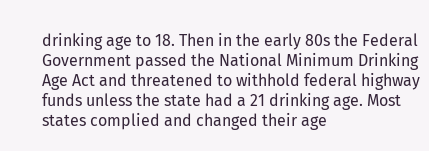drinking age to 18. Then in the early 80s the Federal Government passed the National Minimum Drinking Age Act and threatened to withhold federal highway funds unless the state had a 21 drinking age. Most states complied and changed their age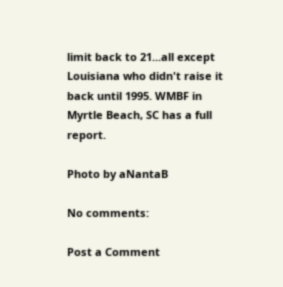limit back to 21...all except Louisiana who didn't raise it back until 1995. WMBF in Myrtle Beach, SC has a full report.

Photo by aNantaB

No comments:

Post a Comment